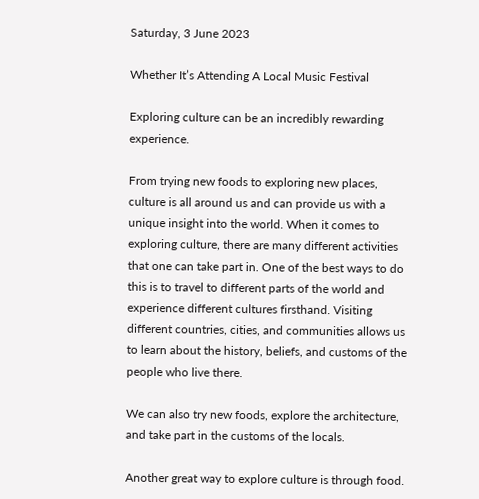Saturday, 3 June 2023

Whether It’s Attending A Local Music Festival

Exploring culture can be an incredibly rewarding experience.

From trying new foods to exploring new places, culture is all around us and can provide us with a unique insight into the world. When it comes to exploring culture, there are many different activities that one can take part in. One of the best ways to do this is to travel to different parts of the world and experience different cultures firsthand. Visiting different countries, cities, and communities allows us to learn about the history, beliefs, and customs of the people who live there.

We can also try new foods, explore the architecture, and take part in the customs of the locals.

Another great way to explore culture is through food.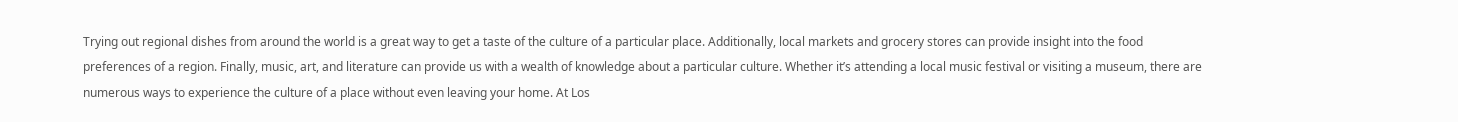Trying out regional dishes from around the world is a great way to get a taste of the culture of a particular place. Additionally, local markets and grocery stores can provide insight into the food preferences of a region. Finally, music, art, and literature can provide us with a wealth of knowledge about a particular culture. Whether it’s attending a local music festival or visiting a museum, there are numerous ways to experience the culture of a place without even leaving your home. At Los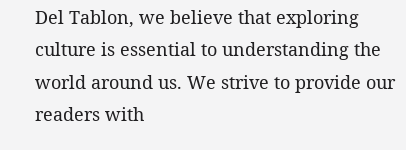Del Tablon, we believe that exploring culture is essential to understanding the world around us. We strive to provide our readers with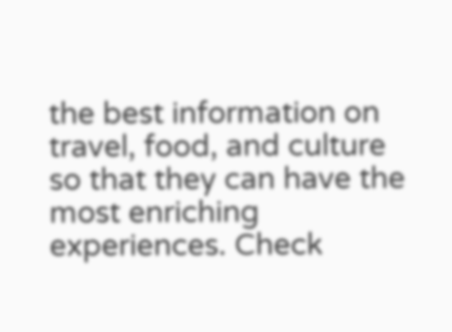the best information on travel, food, and culture so that they can have the most enriching experiences. Check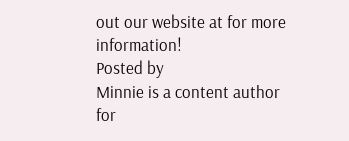out our website at for more information!
Posted by
Minnie is a content author for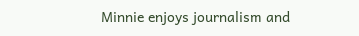Minnie enjoys journalism and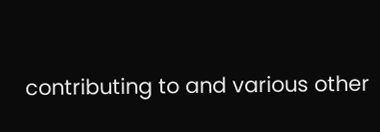contributing to and various other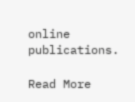online publications.

Read More